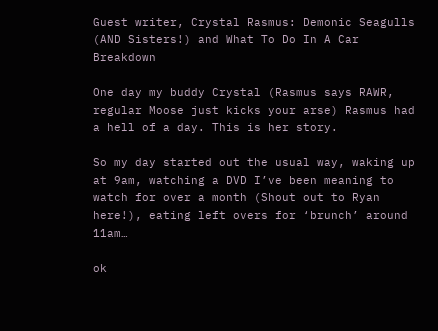Guest writer, Crystal Rasmus: Demonic Seagulls (AND Sisters!) and What To Do In A Car Breakdown

One day my buddy Crystal (Rasmus says RAWR, regular Moose just kicks your arse) Rasmus had a hell of a day. This is her story.

So my day started out the usual way, waking up at 9am, watching a DVD I’ve been meaning to watch for over a month (Shout out to Ryan here!), eating left overs for ‘brunch’ around 11am…

ok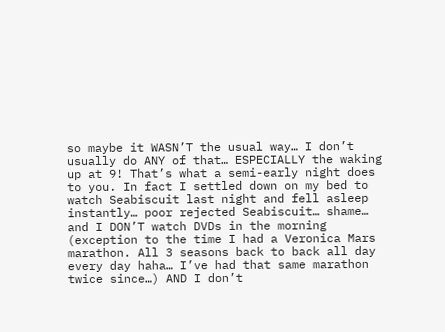so maybe it WASN’T the usual way… I don’t usually do ANY of that… ESPECIALLY the waking up at 9! That’s what a semi-early night does to you. In fact I settled down on my bed to watch Seabiscuit last night and fell asleep instantly… poor rejected Seabiscuit… shame… and I DON’T watch DVDs in the morning (exception to the time I had a Veronica Mars marathon. All 3 seasons back to back all day every day haha… I’ve had that same marathon twice since…) AND I don’t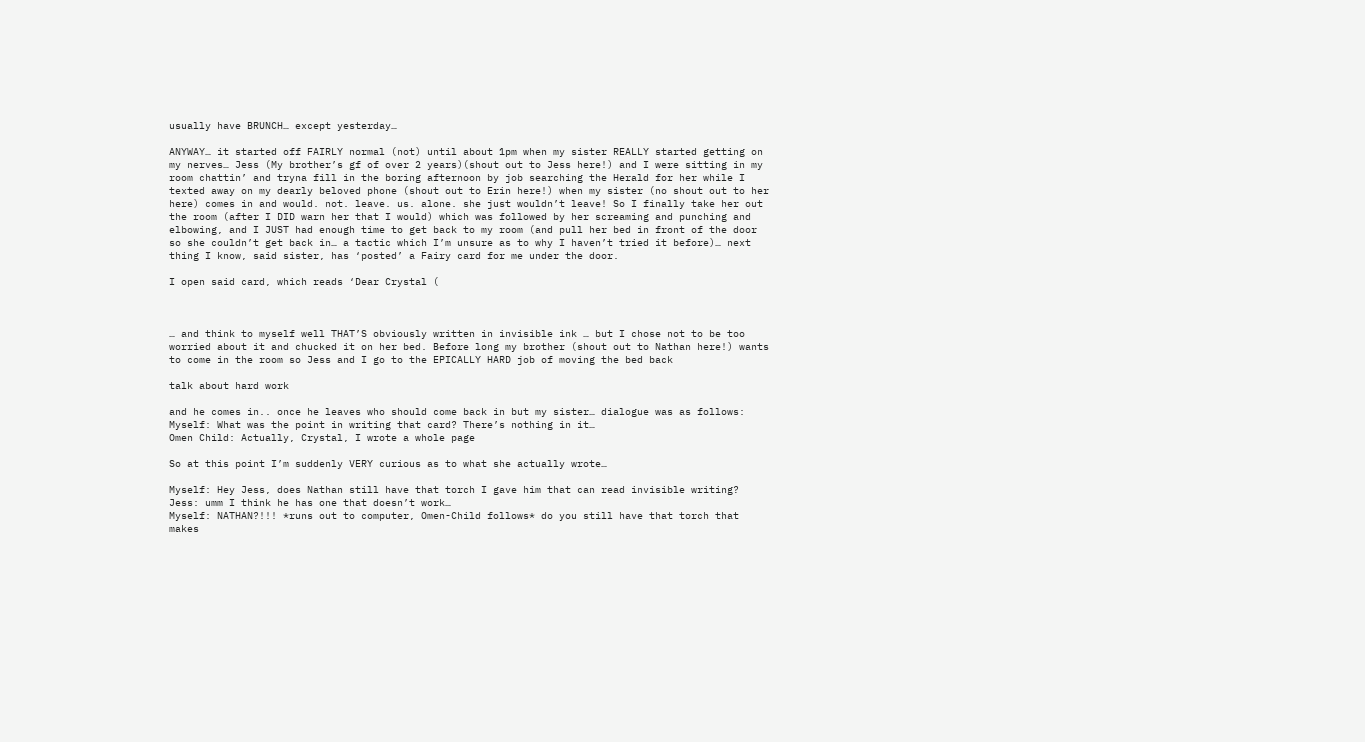usually have BRUNCH… except yesterday…

ANYWAY… it started off FAIRLY normal (not) until about 1pm when my sister REALLY started getting on my nerves… Jess (My brother’s gf of over 2 years)(shout out to Jess here!) and I were sitting in my room chattin’ and tryna fill in the boring afternoon by job searching the Herald for her while I texted away on my dearly beloved phone (shout out to Erin here!) when my sister (no shout out to her here) comes in and would. not. leave. us. alone. she just wouldn’t leave! So I finally take her out the room (after I DID warn her that I would) which was followed by her screaming and punching and elbowing, and I JUST had enough time to get back to my room (and pull her bed in front of the door so she couldn’t get back in… a tactic which I’m unsure as to why I haven’t tried it before)… next thing I know, said sister, has ‘posted’ a Fairy card for me under the door.

I open said card, which reads ‘Dear Crystal (



… and think to myself well THAT’S obviously written in invisible ink … but I chose not to be too worried about it and chucked it on her bed. Before long my brother (shout out to Nathan here!) wants to come in the room so Jess and I go to the EPICALLY HARD job of moving the bed back

talk about hard work

and he comes in.. once he leaves who should come back in but my sister… dialogue was as follows:
Myself: What was the point in writing that card? There’s nothing in it…
Omen Child: Actually, Crystal, I wrote a whole page

So at this point I’m suddenly VERY curious as to what she actually wrote…

Myself: Hey Jess, does Nathan still have that torch I gave him that can read invisible writing?
Jess: umm I think he has one that doesn’t work…
Myself: NATHAN?!!! *runs out to computer, Omen-Child follows* do you still have that torch that makes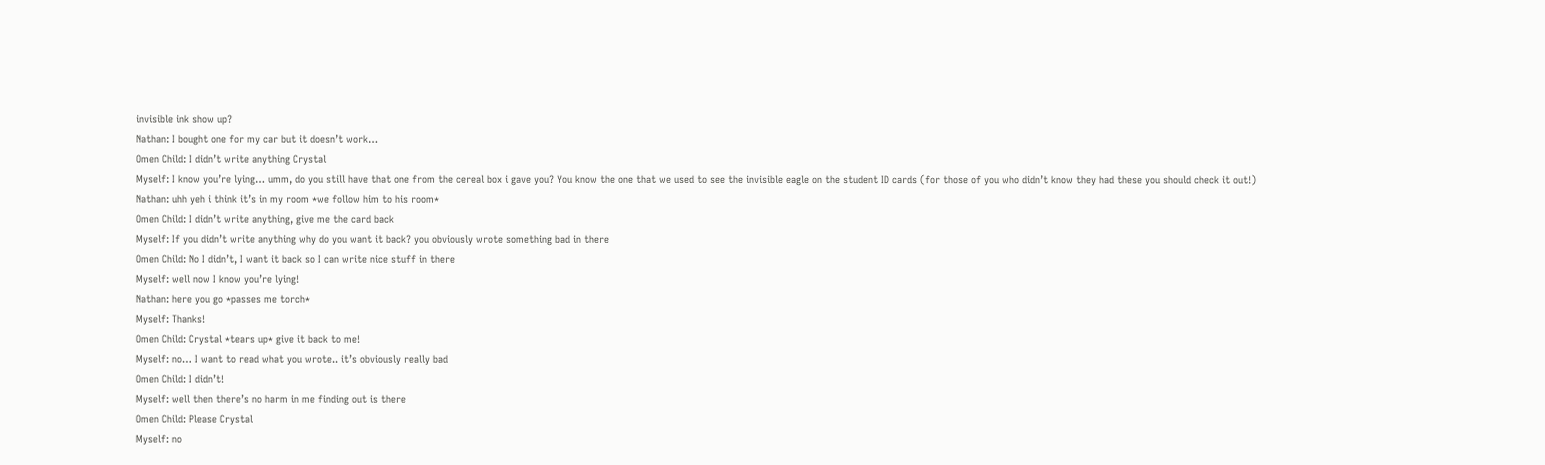invisible ink show up?
Nathan: I bought one for my car but it doesn’t work…
Omen Child: I didn’t write anything Crystal
Myself: I know you’re lying… umm, do you still have that one from the cereal box i gave you? You know the one that we used to see the invisible eagle on the student ID cards (for those of you who didn’t know they had these you should check it out!)
Nathan: uhh yeh i think it’s in my room *we follow him to his room*
Omen Child: I didn’t write anything, give me the card back
Myself: If you didn’t write anything why do you want it back? you obviously wrote something bad in there
Omen Child: No I didn’t, I want it back so I can write nice stuff in there
Myself: well now I know you’re lying!
Nathan: here you go *passes me torch*
Myself: Thanks!
Omen Child: Crystal *tears up* give it back to me!
Myself: no… I want to read what you wrote.. it’s obviously really bad
Omen Child: I didn’t!
Myself: well then there’s no harm in me finding out is there
Omen Child: Please Crystal
Myself: no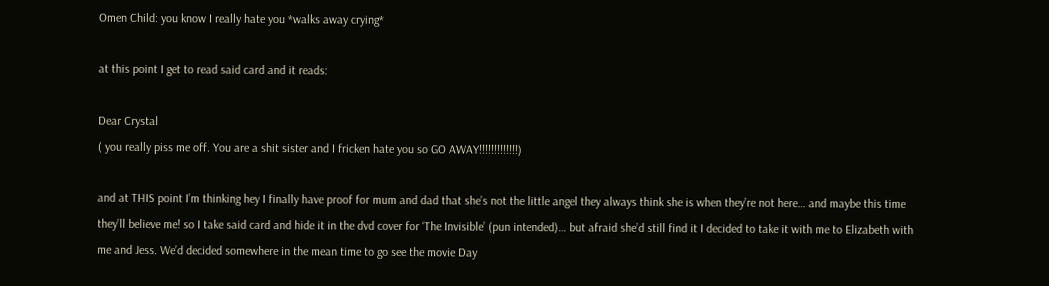Omen Child: you know I really hate you *walks away crying*

at this point I get to read said card and it reads:

Dear Crystal
( you really piss me off. You are a shit sister and I fricken hate you so GO AWAY!!!!!!!!!!!!!)

and at THIS point I’m thinking hey I finally have proof for mum and dad that she’s not the little angel they always think she is when they’re not here… and maybe this time they’ll believe me! so I take said card and hide it in the dvd cover for ‘The Invisible’ (pun intended)… but afraid she’d still find it I decided to take it with me to Elizabeth with me and Jess. We’d decided somewhere in the mean time to go see the movie Day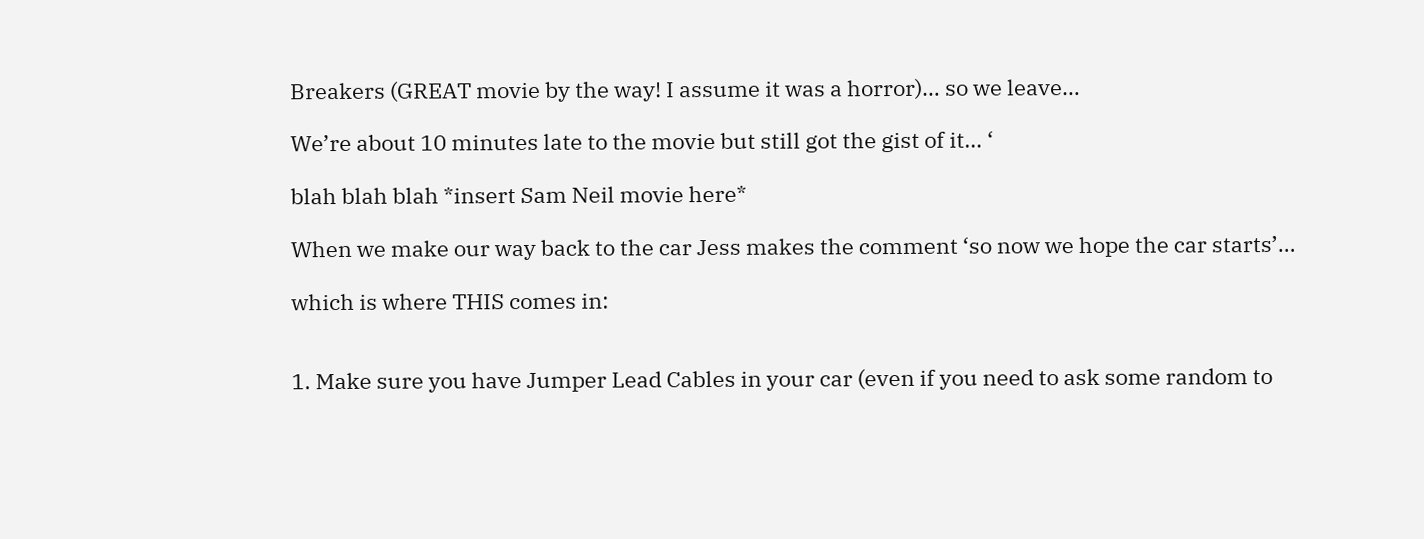Breakers (GREAT movie by the way! I assume it was a horror)… so we leave…

We’re about 10 minutes late to the movie but still got the gist of it… ‘

blah blah blah *insert Sam Neil movie here*

When we make our way back to the car Jess makes the comment ‘so now we hope the car starts’…

which is where THIS comes in:


1. Make sure you have Jumper Lead Cables in your car (even if you need to ask some random to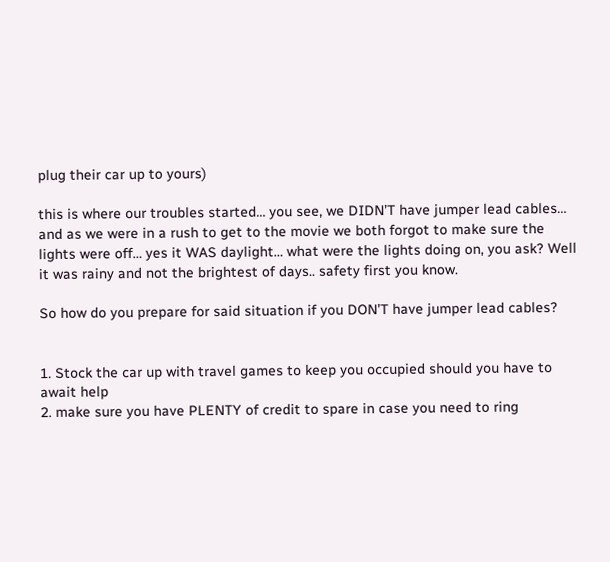plug their car up to yours)

this is where our troubles started… you see, we DIDN’T have jumper lead cables… and as we were in a rush to get to the movie we both forgot to make sure the lights were off… yes it WAS daylight… what were the lights doing on, you ask? Well it was rainy and not the brightest of days.. safety first you know.

So how do you prepare for said situation if you DON’T have jumper lead cables?


1. Stock the car up with travel games to keep you occupied should you have to await help
2. make sure you have PLENTY of credit to spare in case you need to ring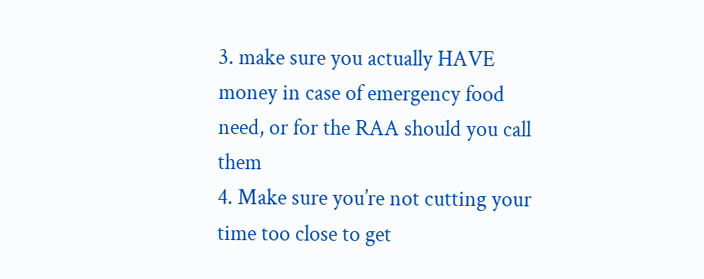3. make sure you actually HAVE money in case of emergency food need, or for the RAA should you call them
4. Make sure you’re not cutting your time too close to get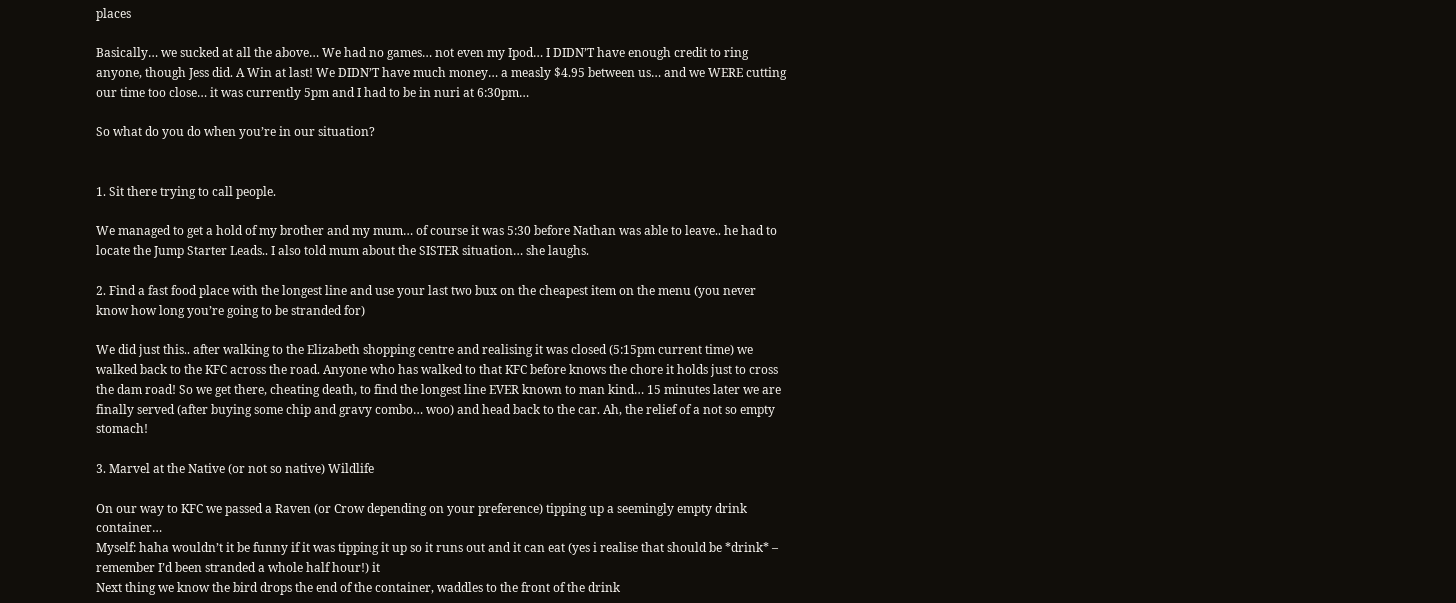places

Basically… we sucked at all the above… We had no games… not even my Ipod… I DIDN’T have enough credit to ring anyone, though Jess did. A Win at last! We DIDN’T have much money… a measly $4.95 between us… and we WERE cutting our time too close… it was currently 5pm and I had to be in nuri at 6:30pm…

So what do you do when you’re in our situation?


1. Sit there trying to call people.

We managed to get a hold of my brother and my mum… of course it was 5:30 before Nathan was able to leave.. he had to locate the Jump Starter Leads.. I also told mum about the SISTER situation… she laughs.

2. Find a fast food place with the longest line and use your last two bux on the cheapest item on the menu (you never know how long you’re going to be stranded for)

We did just this.. after walking to the Elizabeth shopping centre and realising it was closed (5:15pm current time) we walked back to the KFC across the road. Anyone who has walked to that KFC before knows the chore it holds just to cross the dam road! So we get there, cheating death, to find the longest line EVER known to man kind… 15 minutes later we are finally served (after buying some chip and gravy combo… woo) and head back to the car. Ah, the relief of a not so empty stomach!

3. Marvel at the Native (or not so native) Wildlife

On our way to KFC we passed a Raven (or Crow depending on your preference) tipping up a seemingly empty drink container…
Myself: haha wouldn’t it be funny if it was tipping it up so it runs out and it can eat (yes i realise that should be *drink* – remember I’d been stranded a whole half hour!) it
Next thing we know the bird drops the end of the container, waddles to the front of the drink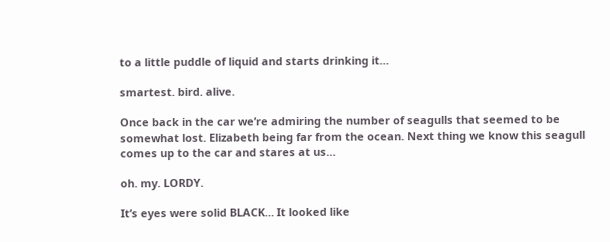to a little puddle of liquid and starts drinking it…

smartest. bird. alive.

Once back in the car we’re admiring the number of seagulls that seemed to be somewhat lost. Elizabeth being far from the ocean. Next thing we know this seagull comes up to the car and stares at us…

oh. my. LORDY.

It’s eyes were solid BLACK… It looked like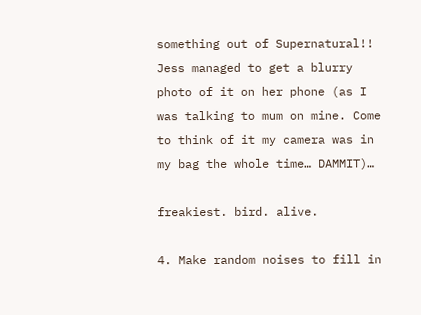something out of Supernatural!! Jess managed to get a blurry photo of it on her phone (as I was talking to mum on mine. Come to think of it my camera was in my bag the whole time… DAMMIT)…

freakiest. bird. alive.

4. Make random noises to fill in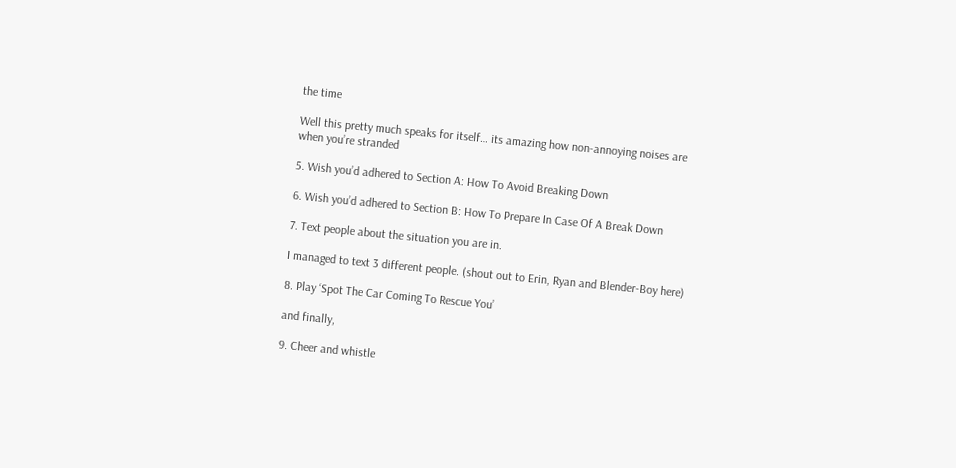the time

Well this pretty much speaks for itself… its amazing how non-annoying noises are when you’re stranded

5. Wish you’d adhered to Section A: How To Avoid Breaking Down

6. Wish you’d adhered to Section B: How To Prepare In Case Of A Break Down

7. Text people about the situation you are in.

I managed to text 3 different people. (shout out to Erin, Ryan and Blender-Boy here)

8. Play ‘Spot The Car Coming To Rescue You’

and finally,

9. Cheer and whistle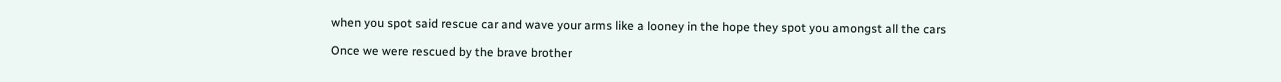when you spot said rescue car and wave your arms like a looney in the hope they spot you amongst all the cars

Once we were rescued by the brave brother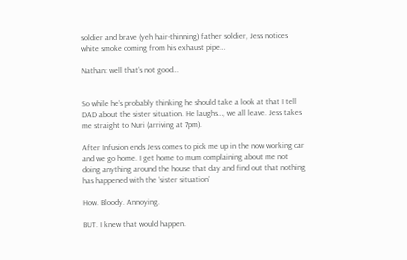soldier and brave (yeh hair-thinning) father soldier, Jess notices white smoke coming from his exhaust pipe…

Nathan: well that’s not good…


So while he’s probably thinking he should take a look at that I tell DAD about the sister situation. He laughs…, we all leave. Jess takes me straight to Nuri (arriving at 7pm).

After Infusion ends Jess comes to pick me up in the now working car and we go home. I get home to mum complaining about me not doing anything around the house that day and find out that nothing has happened with the ‘sister situation’

How. Bloody. Annoying.

BUT. I knew that would happen.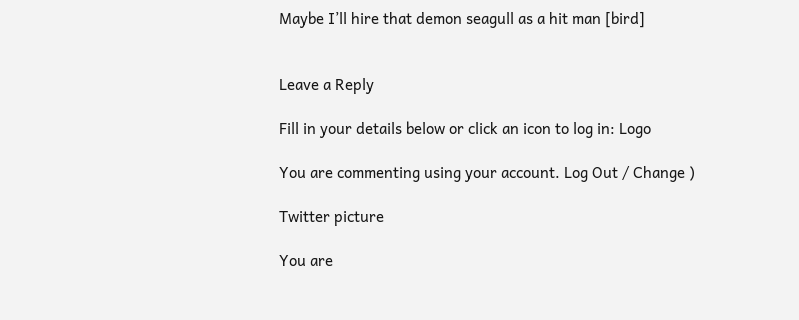Maybe I’ll hire that demon seagull as a hit man [bird]


Leave a Reply

Fill in your details below or click an icon to log in: Logo

You are commenting using your account. Log Out / Change )

Twitter picture

You are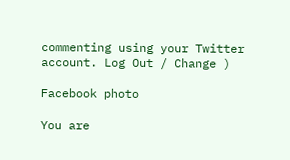commenting using your Twitter account. Log Out / Change )

Facebook photo

You are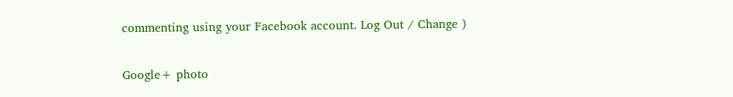commenting using your Facebook account. Log Out / Change )

Google+ photo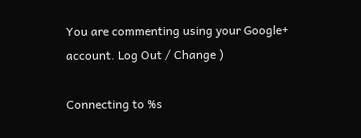You are commenting using your Google+ account. Log Out / Change )

Connecting to %s